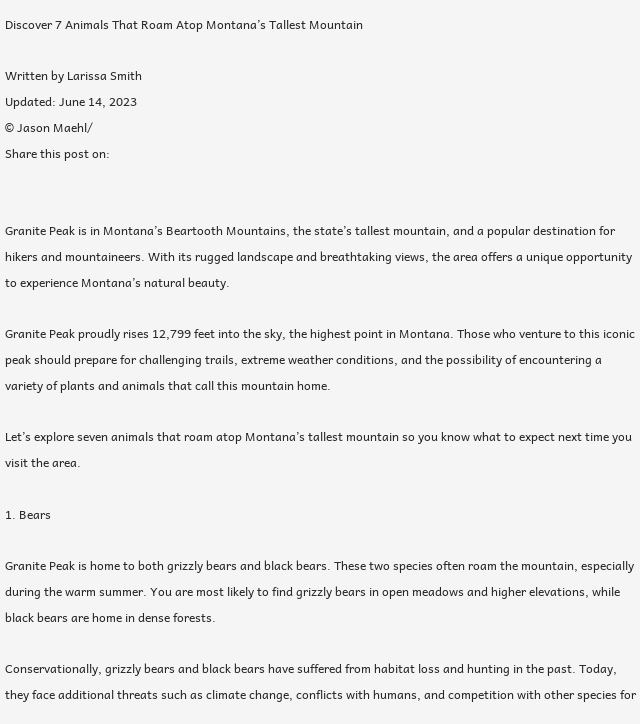Discover 7 Animals That Roam Atop Montana’s Tallest Mountain

Written by Larissa Smith
Updated: June 14, 2023
© Jason Maehl/
Share this post on:


Granite Peak is in Montana’s Beartooth Mountains, the state’s tallest mountain, and a popular destination for hikers and mountaineers. With its rugged landscape and breathtaking views, the area offers a unique opportunity to experience Montana’s natural beauty.

Granite Peak proudly rises 12,799 feet into the sky, the highest point in Montana. Those who venture to this iconic peak should prepare for challenging trails, extreme weather conditions, and the possibility of encountering a variety of plants and animals that call this mountain home.

Let’s explore seven animals that roam atop Montana’s tallest mountain so you know what to expect next time you visit the area.

1. Bears

Granite Peak is home to both grizzly bears and black bears. These two species often roam the mountain, especially during the warm summer. You are most likely to find grizzly bears in open meadows and higher elevations, while black bears are home in dense forests.

Conservationally, grizzly bears and black bears have suffered from habitat loss and hunting in the past. Today, they face additional threats such as climate change, conflicts with humans, and competition with other species for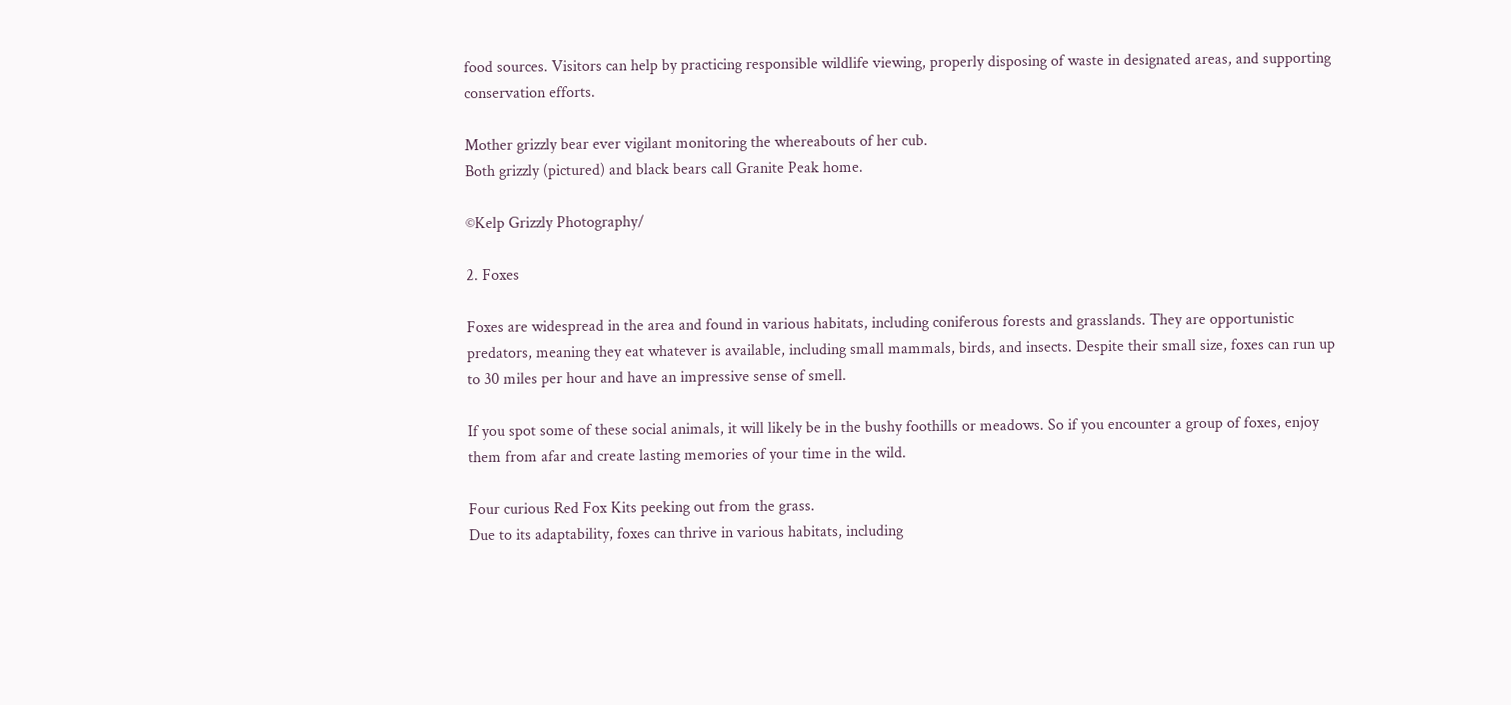food sources. Visitors can help by practicing responsible wildlife viewing, properly disposing of waste in designated areas, and supporting conservation efforts.

Mother grizzly bear ever vigilant monitoring the whereabouts of her cub.
Both grizzly (pictured) and black bears call Granite Peak home.

©Kelp Grizzly Photography/

2. Foxes

Foxes are widespread in the area and found in various habitats, including coniferous forests and grasslands. They are opportunistic predators, meaning they eat whatever is available, including small mammals, birds, and insects. Despite their small size, foxes can run up to 30 miles per hour and have an impressive sense of smell.

If you spot some of these social animals, it will likely be in the bushy foothills or meadows. So if you encounter a group of foxes, enjoy them from afar and create lasting memories of your time in the wild.

Four curious Red Fox Kits peeking out from the grass.
Due to its adaptability, foxes can thrive in various habitats, including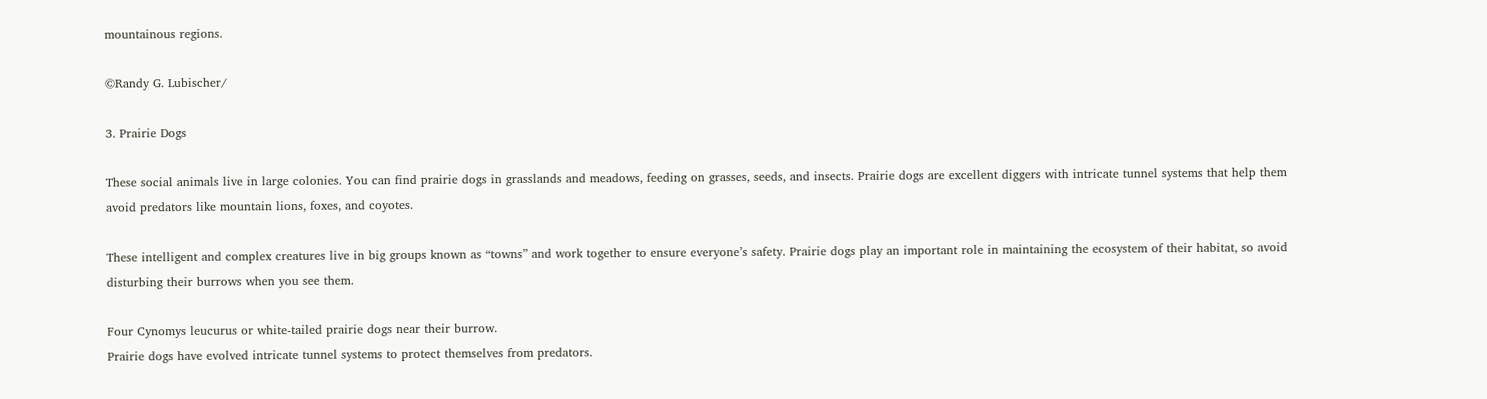mountainous regions.

©Randy G. Lubischer/

3. Prairie Dogs

These social animals live in large colonies. You can find prairie dogs in grasslands and meadows, feeding on grasses, seeds, and insects. Prairie dogs are excellent diggers with intricate tunnel systems that help them avoid predators like mountain lions, foxes, and coyotes.

These intelligent and complex creatures live in big groups known as “towns” and work together to ensure everyone’s safety. Prairie dogs play an important role in maintaining the ecosystem of their habitat, so avoid disturbing their burrows when you see them.

Four Cynomys leucurus or white-tailed prairie dogs near their burrow.
Prairie dogs have evolved intricate tunnel systems to protect themselves from predators.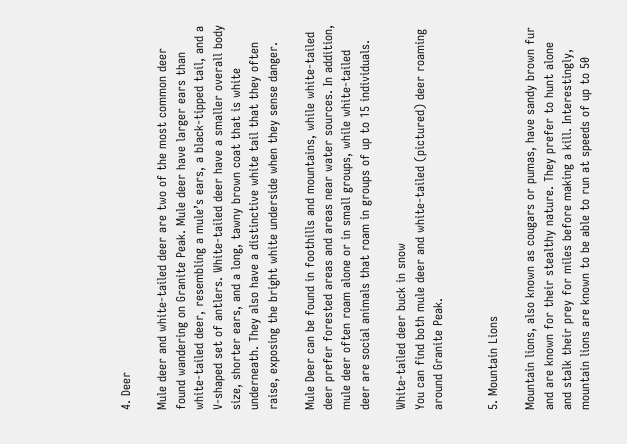4. Deer

Mule deer and white-tailed deer are two of the most common deer found wandering on Granite Peak. Mule deer have larger ears than white-tailed deer, resembling a mule’s ears, a black-tipped tail, and a V-shaped set of antlers. White-tailed deer have a smaller overall body size, shorter ears, and a long, tawny brown coat that is white underneath. They also have a distinctive white tail that they often raise, exposing the bright white underside when they sense danger.

Mule Deer can be found in foothills and mountains, while white-tailed deer prefer forested areas and areas near water sources. In addition, mule deer often roam alone or in small groups, while white-tailed deer are social animals that roam in groups of up to 15 individuals.

White-tailed deer buck in snow
You can find both mule deer and white-tailed (pictured) deer roaming around Granite Peak.


5. Mountain Lions

Mountain lions, also known as cougars or pumas, have sandy brown fur and are known for their stealthy nature. They prefer to hunt alone and stalk their prey for miles before making a kill. Interestingly, mountain lions are known to be able to run at speeds of up to 50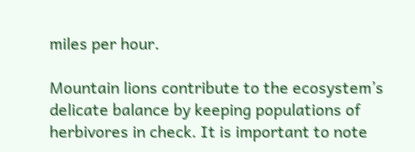miles per hour.

Mountain lions contribute to the ecosystem’s delicate balance by keeping populations of herbivores in check. It is important to note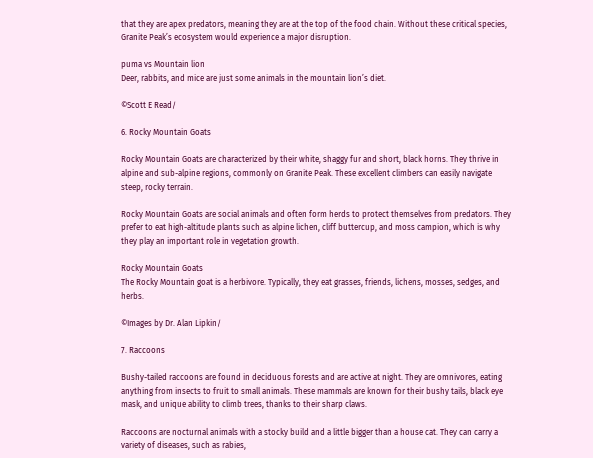that they are apex predators, meaning they are at the top of the food chain. Without these critical species, Granite Peak’s ecosystem would experience a major disruption.

puma vs Mountain lion
Deer, rabbits, and mice are just some animals in the mountain lion’s diet.

©Scott E Read/

6. Rocky Mountain Goats

Rocky Mountain Goats are characterized by their white, shaggy fur and short, black horns. They thrive in alpine and sub-alpine regions, commonly on Granite Peak. These excellent climbers can easily navigate steep, rocky terrain.

Rocky Mountain Goats are social animals and often form herds to protect themselves from predators. They prefer to eat high-altitude plants such as alpine lichen, cliff buttercup, and moss campion, which is why they play an important role in vegetation growth.

Rocky Mountain Goats
The Rocky Mountain goat is a herbivore. Typically, they eat grasses, friends, lichens, mosses, sedges, and herbs.

©Images by Dr. Alan Lipkin/

7. Raccoons

Bushy-tailed raccoons are found in deciduous forests and are active at night. They are omnivores, eating anything from insects to fruit to small animals. These mammals are known for their bushy tails, black eye mask, and unique ability to climb trees, thanks to their sharp claws.

Raccoons are nocturnal animals with a stocky build and a little bigger than a house cat. They can carry a variety of diseases, such as rabies,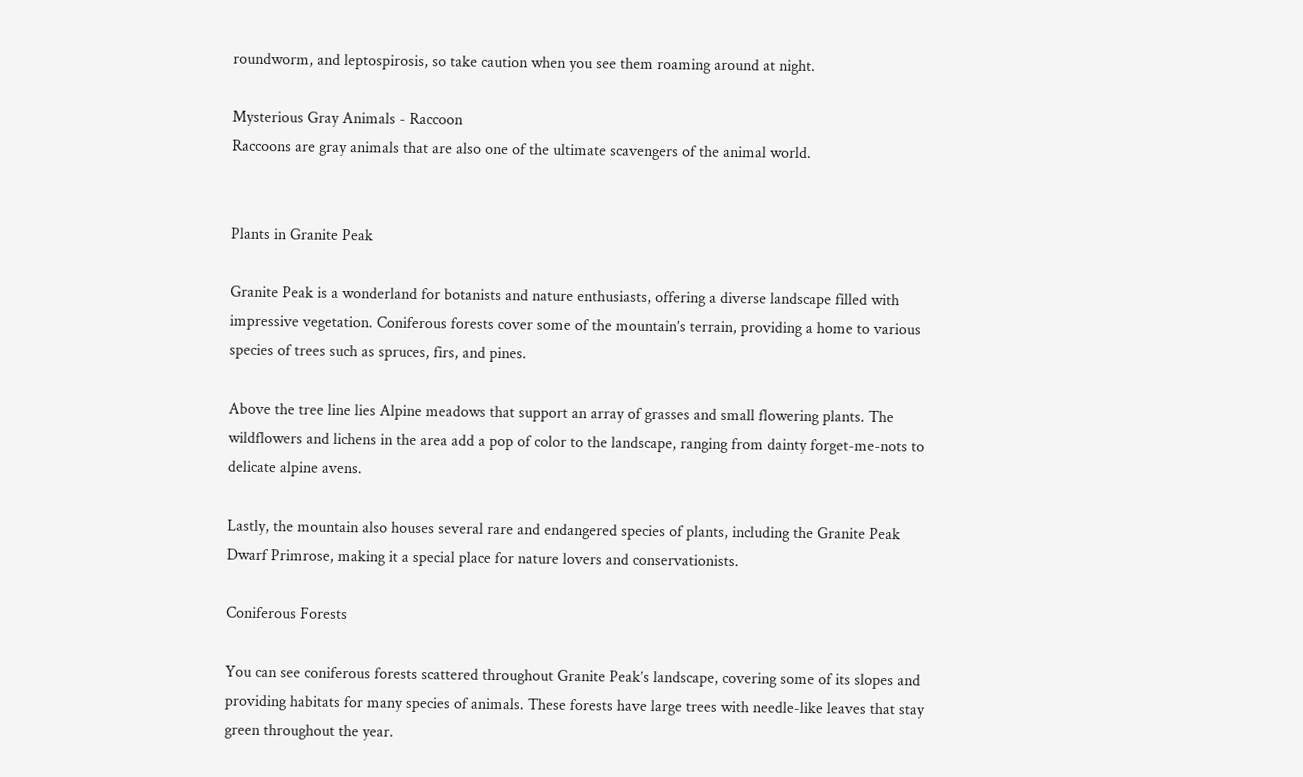roundworm, and leptospirosis, so take caution when you see them roaming around at night.

Mysterious Gray Animals - Raccoon
Raccoons are gray animals that are also one of the ultimate scavengers of the animal world.


Plants in Granite Peak

Granite Peak is a wonderland for botanists and nature enthusiasts, offering a diverse landscape filled with impressive vegetation. Coniferous forests cover some of the mountain’s terrain, providing a home to various species of trees such as spruces, firs, and pines.

Above the tree line lies Alpine meadows that support an array of grasses and small flowering plants. The wildflowers and lichens in the area add a pop of color to the landscape, ranging from dainty forget-me-nots to delicate alpine avens.

Lastly, the mountain also houses several rare and endangered species of plants, including the Granite Peak Dwarf Primrose, making it a special place for nature lovers and conservationists.

Coniferous Forests

You can see coniferous forests scattered throughout Granite Peak’s landscape, covering some of its slopes and providing habitats for many species of animals. These forests have large trees with needle-like leaves that stay green throughout the year.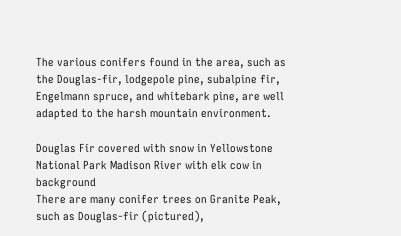The various conifers found in the area, such as the Douglas-fir, lodgepole pine, subalpine fir, Engelmann spruce, and whitebark pine, are well adapted to the harsh mountain environment.

Douglas Fir covered with snow in Yellowstone National Park Madison River with elk cow in background
There are many conifer trees on Granite Peak, such as Douglas-fir (pictured),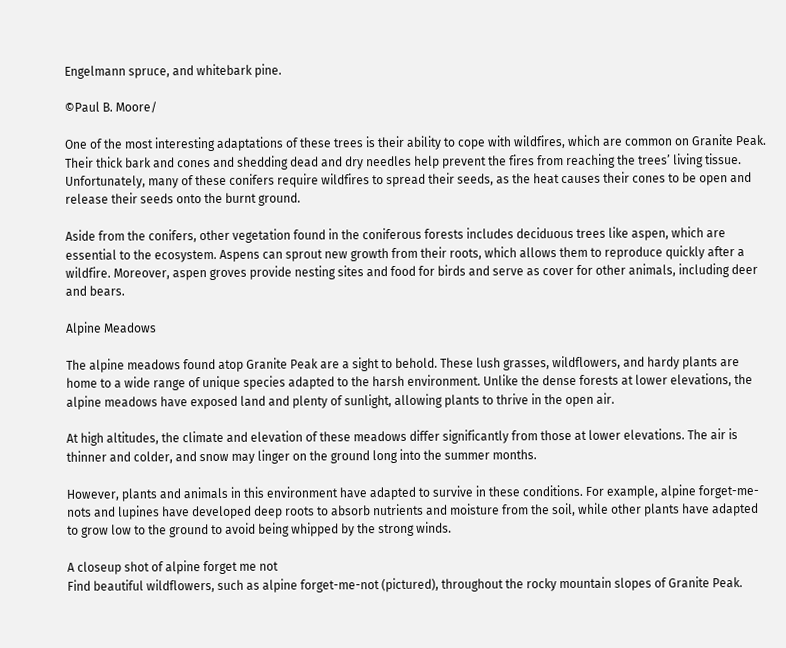Engelmann spruce, and whitebark pine.

©Paul B. Moore/

One of the most interesting adaptations of these trees is their ability to cope with wildfires, which are common on Granite Peak. Their thick bark and cones and shedding dead and dry needles help prevent the fires from reaching the trees’ living tissue. Unfortunately, many of these conifers require wildfires to spread their seeds, as the heat causes their cones to be open and release their seeds onto the burnt ground.

Aside from the conifers, other vegetation found in the coniferous forests includes deciduous trees like aspen, which are essential to the ecosystem. Aspens can sprout new growth from their roots, which allows them to reproduce quickly after a wildfire. Moreover, aspen groves provide nesting sites and food for birds and serve as cover for other animals, including deer and bears.

Alpine Meadows

The alpine meadows found atop Granite Peak are a sight to behold. These lush grasses, wildflowers, and hardy plants are home to a wide range of unique species adapted to the harsh environment. Unlike the dense forests at lower elevations, the alpine meadows have exposed land and plenty of sunlight, allowing plants to thrive in the open air.

At high altitudes, the climate and elevation of these meadows differ significantly from those at lower elevations. The air is thinner and colder, and snow may linger on the ground long into the summer months.

However, plants and animals in this environment have adapted to survive in these conditions. For example, alpine forget-me-nots and lupines have developed deep roots to absorb nutrients and moisture from the soil, while other plants have adapted to grow low to the ground to avoid being whipped by the strong winds.

A closeup shot of alpine forget me not
Find beautiful wildflowers, such as alpine forget-me-not (pictured), throughout the rocky mountain slopes of Granite Peak.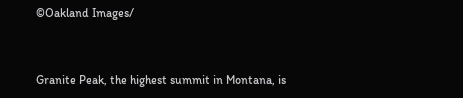©Oakland Images/


Granite Peak, the highest summit in Montana, is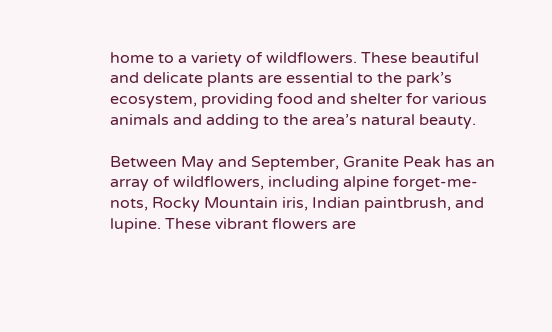home to a variety of wildflowers. These beautiful and delicate plants are essential to the park’s ecosystem, providing food and shelter for various animals and adding to the area’s natural beauty.

Between May and September, Granite Peak has an array of wildflowers, including alpine forget-me-nots, Rocky Mountain iris, Indian paintbrush, and lupine. These vibrant flowers are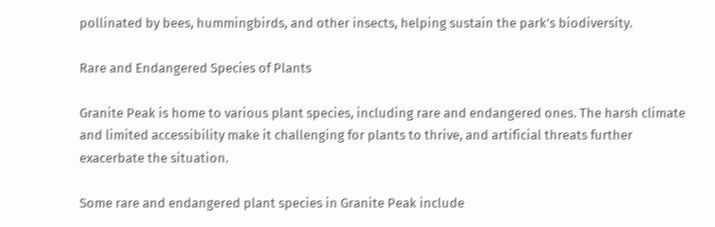pollinated by bees, hummingbirds, and other insects, helping sustain the park’s biodiversity.

Rare and Endangered Species of Plants

Granite Peak is home to various plant species, including rare and endangered ones. The harsh climate and limited accessibility make it challenging for plants to thrive, and artificial threats further exacerbate the situation.

Some rare and endangered plant species in Granite Peak include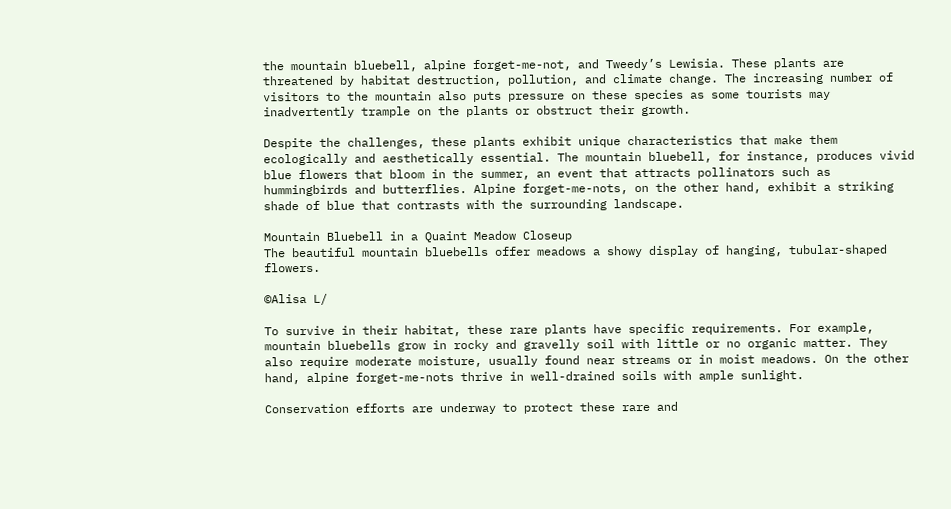the mountain bluebell, alpine forget-me-not, and Tweedy’s Lewisia. These plants are threatened by habitat destruction, pollution, and climate change. The increasing number of visitors to the mountain also puts pressure on these species as some tourists may inadvertently trample on the plants or obstruct their growth.

Despite the challenges, these plants exhibit unique characteristics that make them ecologically and aesthetically essential. The mountain bluebell, for instance, produces vivid blue flowers that bloom in the summer, an event that attracts pollinators such as hummingbirds and butterflies. Alpine forget-me-nots, on the other hand, exhibit a striking shade of blue that contrasts with the surrounding landscape.

Mountain Bluebell in a Quaint Meadow Closeup
The beautiful mountain bluebells offer meadows a showy display of hanging, tubular-shaped flowers.

©Alisa L/

To survive in their habitat, these rare plants have specific requirements. For example, mountain bluebells grow in rocky and gravelly soil with little or no organic matter. They also require moderate moisture, usually found near streams or in moist meadows. On the other hand, alpine forget-me-nots thrive in well-drained soils with ample sunlight.

Conservation efforts are underway to protect these rare and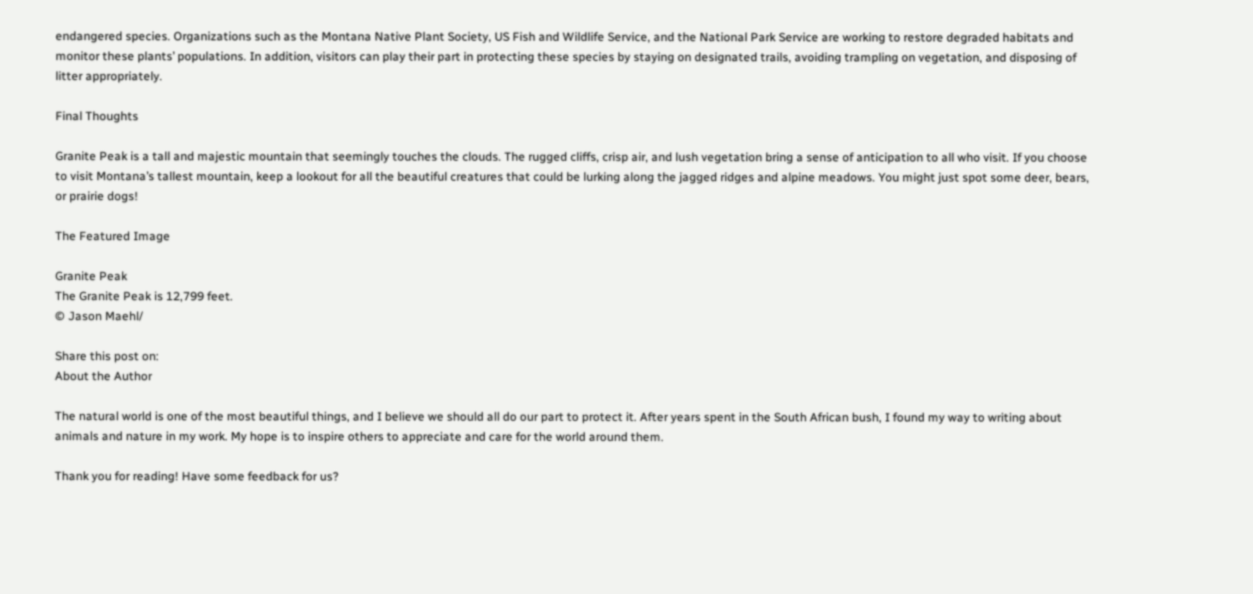endangered species. Organizations such as the Montana Native Plant Society, US Fish and Wildlife Service, and the National Park Service are working to restore degraded habitats and monitor these plants’ populations. In addition, visitors can play their part in protecting these species by staying on designated trails, avoiding trampling on vegetation, and disposing of litter appropriately.

Final Thoughts

Granite Peak is a tall and majestic mountain that seemingly touches the clouds. The rugged cliffs, crisp air, and lush vegetation bring a sense of anticipation to all who visit. If you choose to visit Montana’s tallest mountain, keep a lookout for all the beautiful creatures that could be lurking along the jagged ridges and alpine meadows. You might just spot some deer, bears, or prairie dogs!

The Featured Image

Granite Peak
The Granite Peak is 12,799 feet.
© Jason Maehl/

Share this post on:
About the Author

The natural world is one of the most beautiful things, and I believe we should all do our part to protect it. After years spent in the South African bush, I found my way to writing about animals and nature in my work. My hope is to inspire others to appreciate and care for the world around them.

Thank you for reading! Have some feedback for us?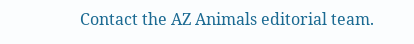Contact the AZ Animals editorial team.